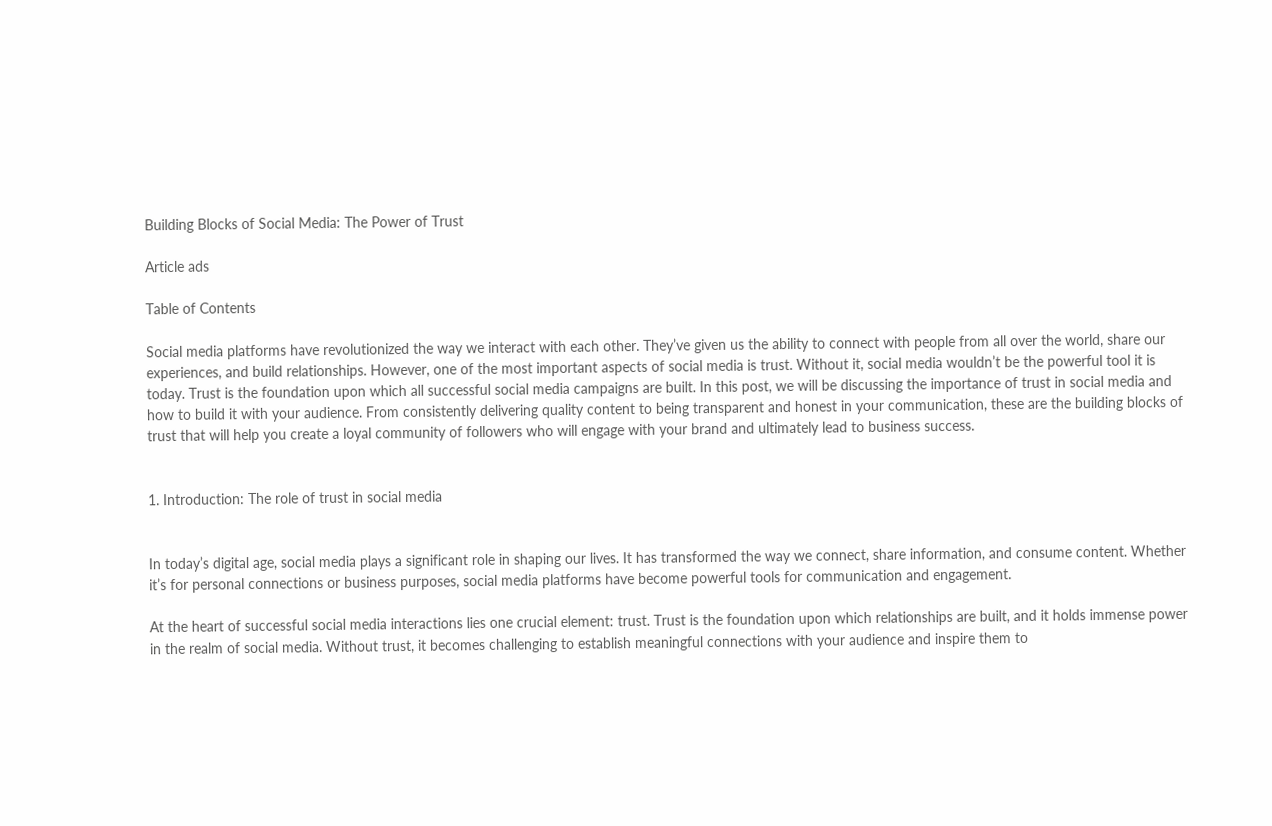Building Blocks of Social Media: The Power of Trust

Article ads

Table of Contents

Social media platforms have revolutionized the way we interact with each other. They’ve given us the ability to connect with people from all over the world, share our experiences, and build relationships. However, one of the most important aspects of social media is trust. Without it, social media wouldn’t be the powerful tool it is today. Trust is the foundation upon which all successful social media campaigns are built. In this post, we will be discussing the importance of trust in social media and how to build it with your audience. From consistently delivering quality content to being transparent and honest in your communication, these are the building blocks of trust that will help you create a loyal community of followers who will engage with your brand and ultimately lead to business success.


1. Introduction: The role of trust in social media


In today’s digital age, social media plays a significant role in shaping our lives. It has transformed the way we connect, share information, and consume content. Whether it’s for personal connections or business purposes, social media platforms have become powerful tools for communication and engagement.

At the heart of successful social media interactions lies one crucial element: trust. Trust is the foundation upon which relationships are built, and it holds immense power in the realm of social media. Without trust, it becomes challenging to establish meaningful connections with your audience and inspire them to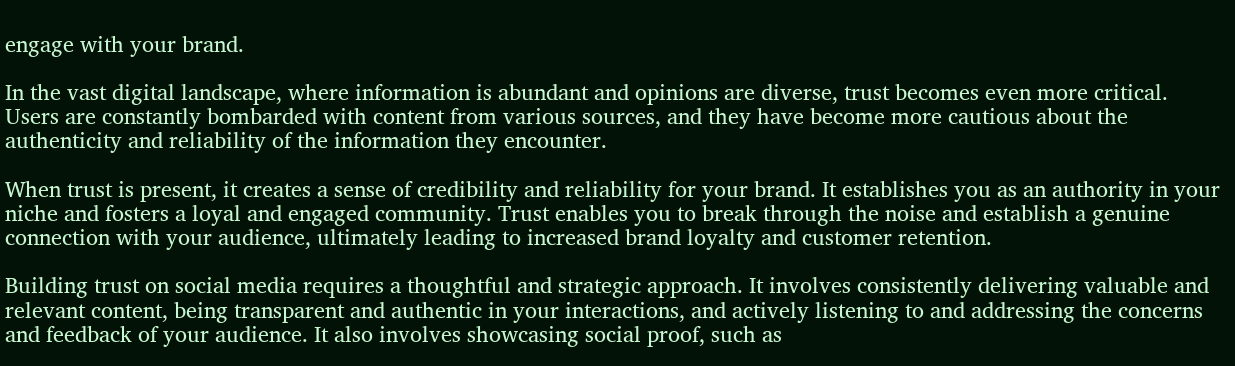engage with your brand.

In the vast digital landscape, where information is abundant and opinions are diverse, trust becomes even more critical. Users are constantly bombarded with content from various sources, and they have become more cautious about the authenticity and reliability of the information they encounter.

When trust is present, it creates a sense of credibility and reliability for your brand. It establishes you as an authority in your niche and fosters a loyal and engaged community. Trust enables you to break through the noise and establish a genuine connection with your audience, ultimately leading to increased brand loyalty and customer retention.

Building trust on social media requires a thoughtful and strategic approach. It involves consistently delivering valuable and relevant content, being transparent and authentic in your interactions, and actively listening to and addressing the concerns and feedback of your audience. It also involves showcasing social proof, such as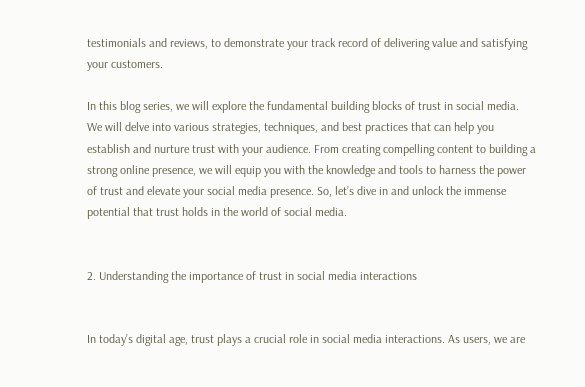testimonials and reviews, to demonstrate your track record of delivering value and satisfying your customers.

In this blog series, we will explore the fundamental building blocks of trust in social media. We will delve into various strategies, techniques, and best practices that can help you establish and nurture trust with your audience. From creating compelling content to building a strong online presence, we will equip you with the knowledge and tools to harness the power of trust and elevate your social media presence. So, let’s dive in and unlock the immense potential that trust holds in the world of social media.


2. Understanding the importance of trust in social media interactions


In today’s digital age, trust plays a crucial role in social media interactions. As users, we are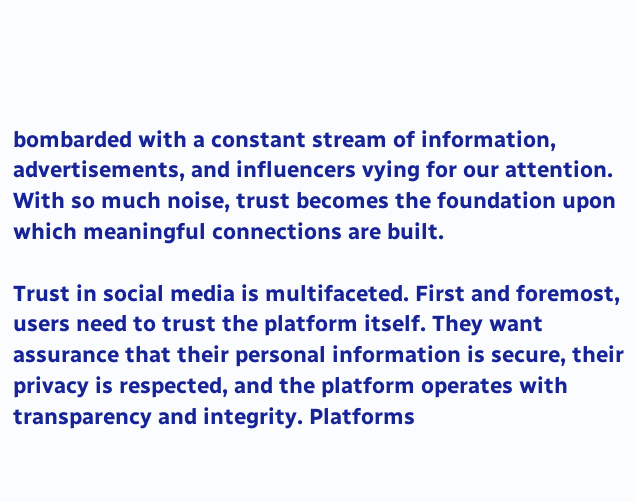bombarded with a constant stream of information, advertisements, and influencers vying for our attention. With so much noise, trust becomes the foundation upon which meaningful connections are built.

Trust in social media is multifaceted. First and foremost, users need to trust the platform itself. They want assurance that their personal information is secure, their privacy is respected, and the platform operates with transparency and integrity. Platforms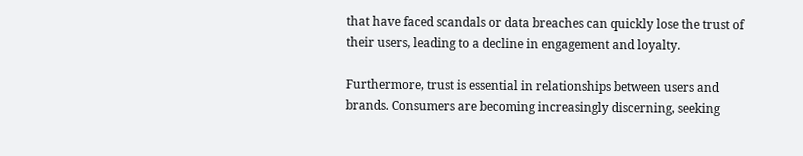that have faced scandals or data breaches can quickly lose the trust of their users, leading to a decline in engagement and loyalty.

Furthermore, trust is essential in relationships between users and brands. Consumers are becoming increasingly discerning, seeking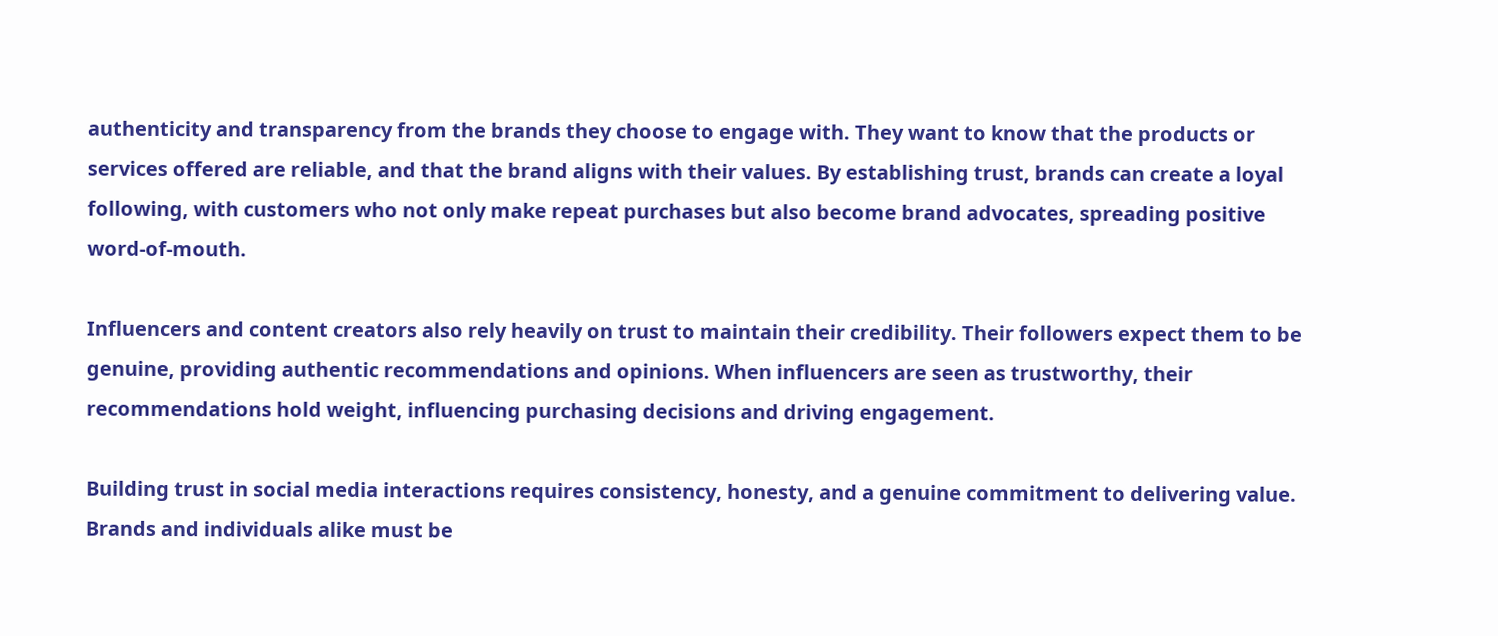authenticity and transparency from the brands they choose to engage with. They want to know that the products or services offered are reliable, and that the brand aligns with their values. By establishing trust, brands can create a loyal following, with customers who not only make repeat purchases but also become brand advocates, spreading positive word-of-mouth.

Influencers and content creators also rely heavily on trust to maintain their credibility. Their followers expect them to be genuine, providing authentic recommendations and opinions. When influencers are seen as trustworthy, their recommendations hold weight, influencing purchasing decisions and driving engagement.

Building trust in social media interactions requires consistency, honesty, and a genuine commitment to delivering value. Brands and individuals alike must be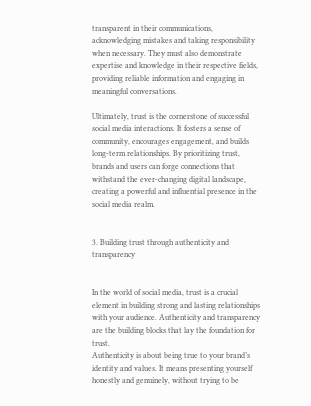transparent in their communications, acknowledging mistakes and taking responsibility when necessary. They must also demonstrate expertise and knowledge in their respective fields, providing reliable information and engaging in meaningful conversations.

Ultimately, trust is the cornerstone of successful social media interactions. It fosters a sense of community, encourages engagement, and builds long-term relationships. By prioritizing trust, brands and users can forge connections that withstand the ever-changing digital landscape, creating a powerful and influential presence in the social media realm.


3. Building trust through authenticity and transparency


In the world of social media, trust is a crucial element in building strong and lasting relationships with your audience. Authenticity and transparency are the building blocks that lay the foundation for trust.
Authenticity is about being true to your brand’s identity and values. It means presenting yourself honestly and genuinely, without trying to be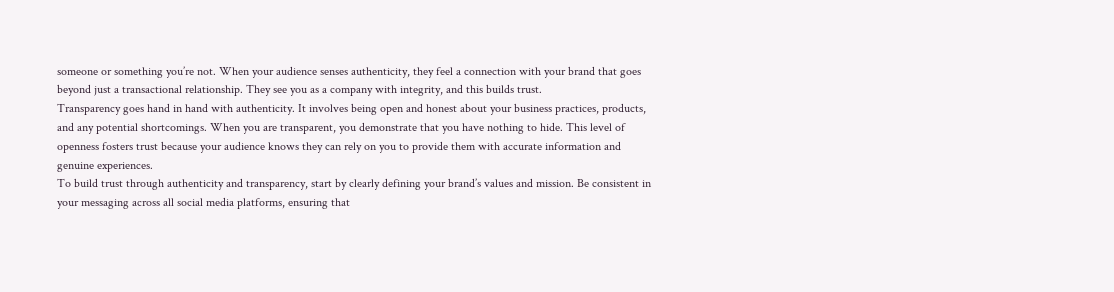someone or something you’re not. When your audience senses authenticity, they feel a connection with your brand that goes beyond just a transactional relationship. They see you as a company with integrity, and this builds trust.
Transparency goes hand in hand with authenticity. It involves being open and honest about your business practices, products, and any potential shortcomings. When you are transparent, you demonstrate that you have nothing to hide. This level of openness fosters trust because your audience knows they can rely on you to provide them with accurate information and genuine experiences.
To build trust through authenticity and transparency, start by clearly defining your brand’s values and mission. Be consistent in your messaging across all social media platforms, ensuring that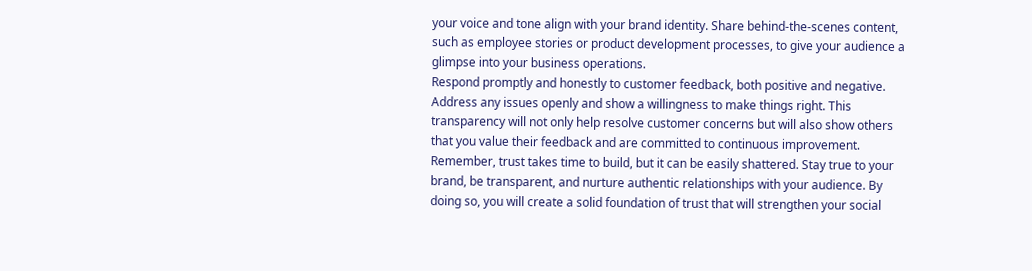your voice and tone align with your brand identity. Share behind-the-scenes content, such as employee stories or product development processes, to give your audience a glimpse into your business operations.
Respond promptly and honestly to customer feedback, both positive and negative. Address any issues openly and show a willingness to make things right. This transparency will not only help resolve customer concerns but will also show others that you value their feedback and are committed to continuous improvement.
Remember, trust takes time to build, but it can be easily shattered. Stay true to your brand, be transparent, and nurture authentic relationships with your audience. By doing so, you will create a solid foundation of trust that will strengthen your social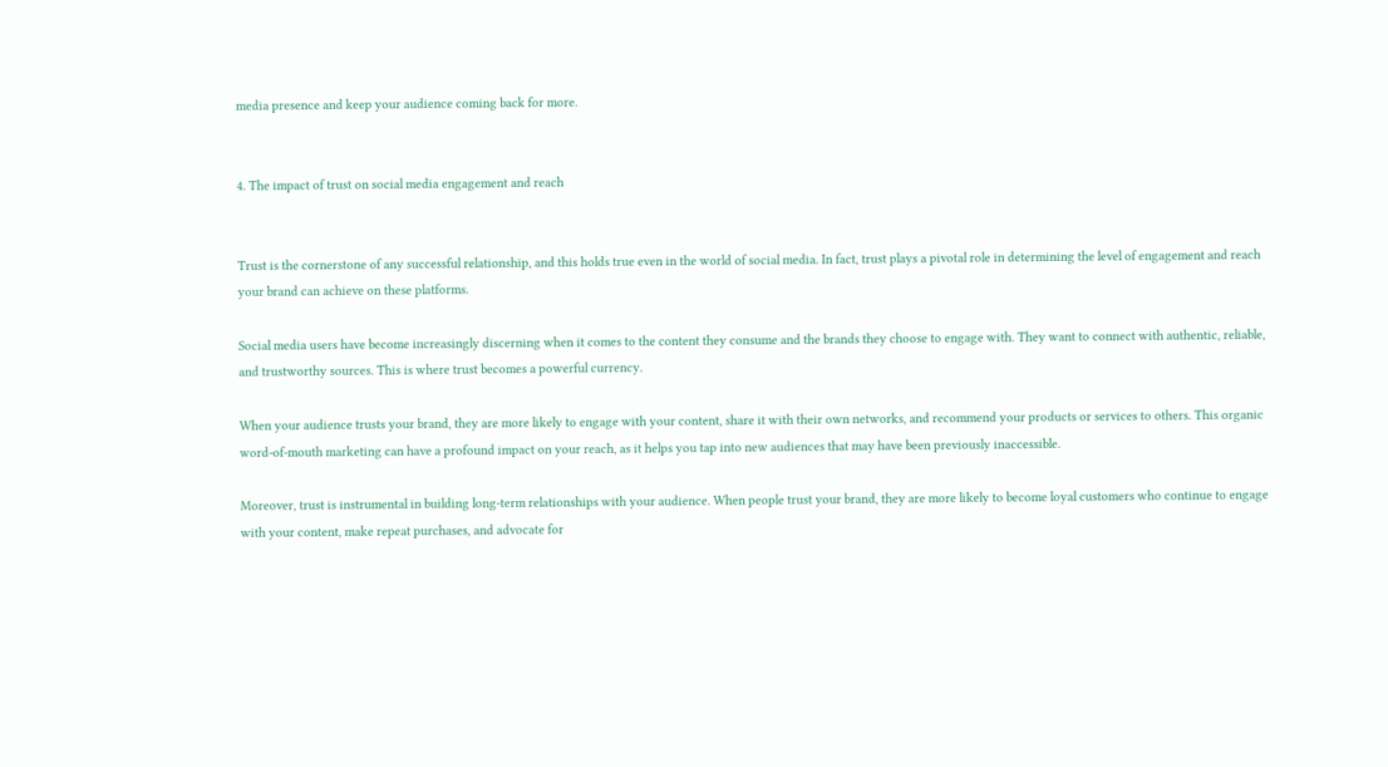media presence and keep your audience coming back for more.


4. The impact of trust on social media engagement and reach


Trust is the cornerstone of any successful relationship, and this holds true even in the world of social media. In fact, trust plays a pivotal role in determining the level of engagement and reach your brand can achieve on these platforms.

Social media users have become increasingly discerning when it comes to the content they consume and the brands they choose to engage with. They want to connect with authentic, reliable, and trustworthy sources. This is where trust becomes a powerful currency.

When your audience trusts your brand, they are more likely to engage with your content, share it with their own networks, and recommend your products or services to others. This organic word-of-mouth marketing can have a profound impact on your reach, as it helps you tap into new audiences that may have been previously inaccessible.

Moreover, trust is instrumental in building long-term relationships with your audience. When people trust your brand, they are more likely to become loyal customers who continue to engage with your content, make repeat purchases, and advocate for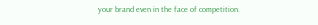your brand even in the face of competition.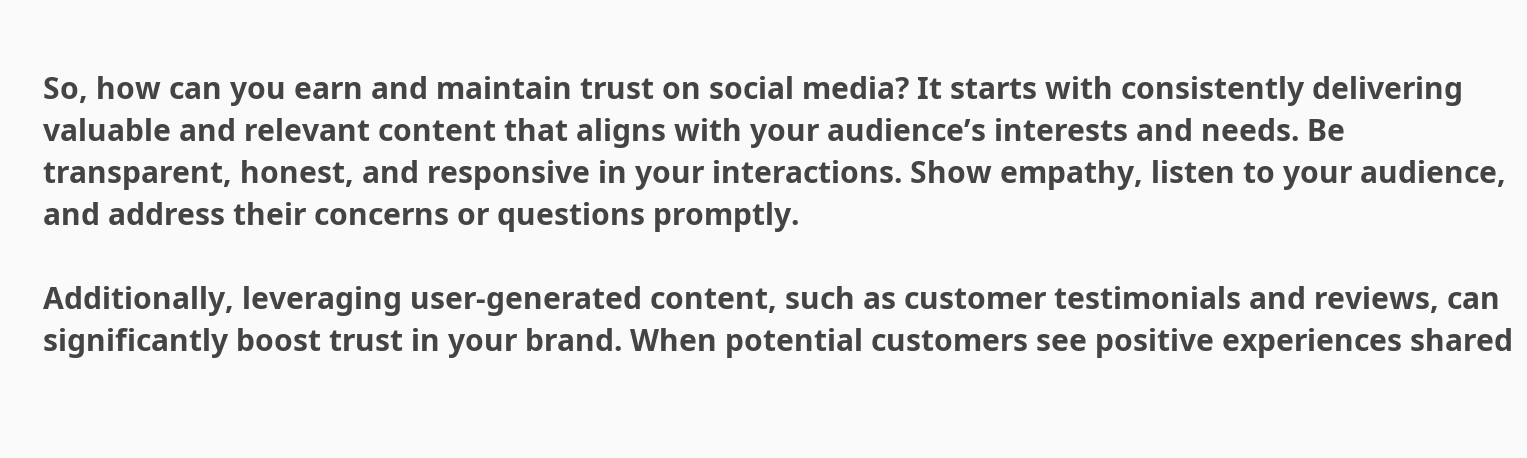So, how can you earn and maintain trust on social media? It starts with consistently delivering valuable and relevant content that aligns with your audience’s interests and needs. Be transparent, honest, and responsive in your interactions. Show empathy, listen to your audience, and address their concerns or questions promptly.

Additionally, leveraging user-generated content, such as customer testimonials and reviews, can significantly boost trust in your brand. When potential customers see positive experiences shared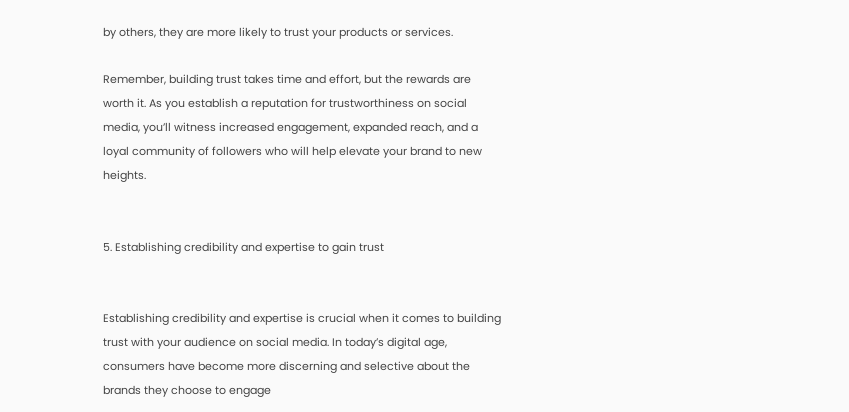by others, they are more likely to trust your products or services.

Remember, building trust takes time and effort, but the rewards are worth it. As you establish a reputation for trustworthiness on social media, you’ll witness increased engagement, expanded reach, and a loyal community of followers who will help elevate your brand to new heights.


5. Establishing credibility and expertise to gain trust


Establishing credibility and expertise is crucial when it comes to building trust with your audience on social media. In today’s digital age, consumers have become more discerning and selective about the brands they choose to engage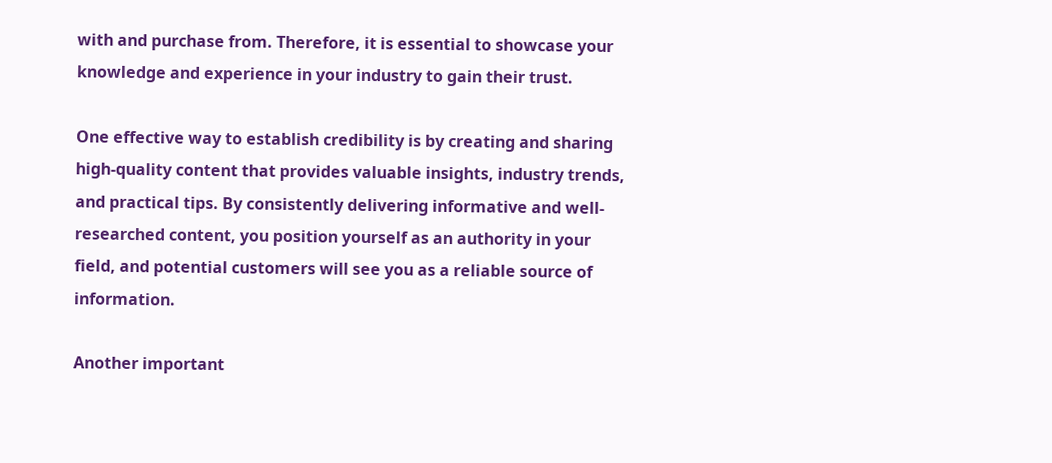with and purchase from. Therefore, it is essential to showcase your knowledge and experience in your industry to gain their trust.

One effective way to establish credibility is by creating and sharing high-quality content that provides valuable insights, industry trends, and practical tips. By consistently delivering informative and well-researched content, you position yourself as an authority in your field, and potential customers will see you as a reliable source of information.

Another important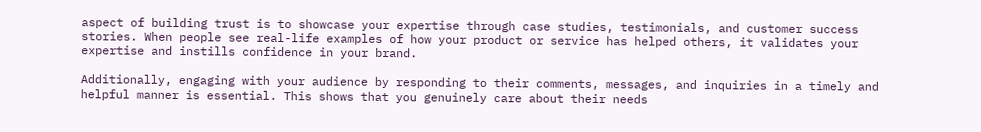aspect of building trust is to showcase your expertise through case studies, testimonials, and customer success stories. When people see real-life examples of how your product or service has helped others, it validates your expertise and instills confidence in your brand.

Additionally, engaging with your audience by responding to their comments, messages, and inquiries in a timely and helpful manner is essential. This shows that you genuinely care about their needs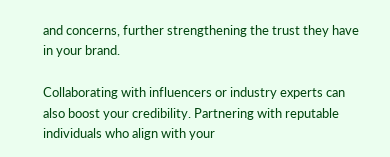and concerns, further strengthening the trust they have in your brand.

Collaborating with influencers or industry experts can also boost your credibility. Partnering with reputable individuals who align with your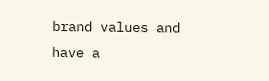brand values and have a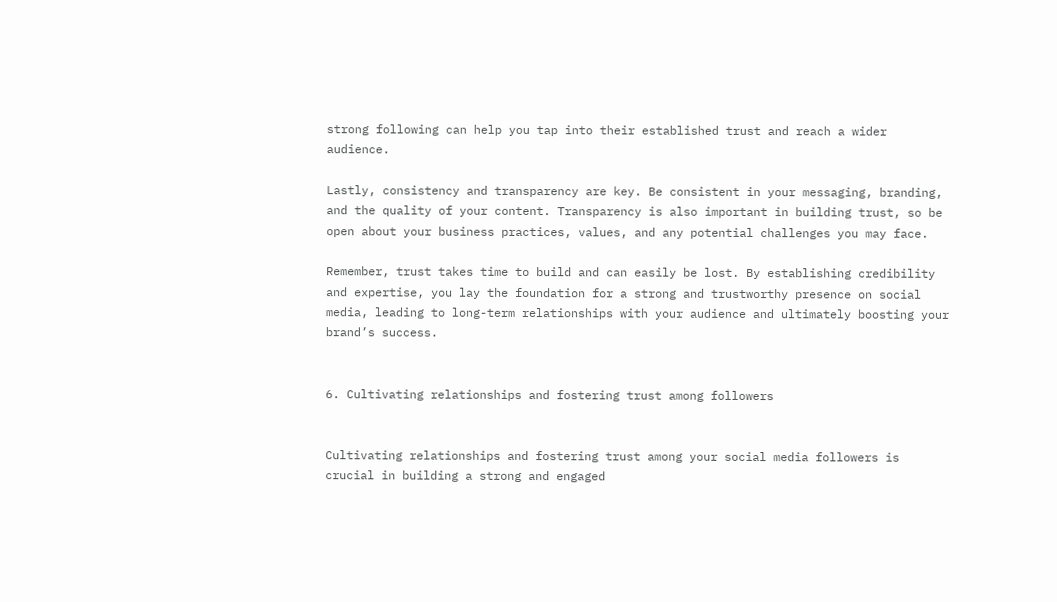strong following can help you tap into their established trust and reach a wider audience.

Lastly, consistency and transparency are key. Be consistent in your messaging, branding, and the quality of your content. Transparency is also important in building trust, so be open about your business practices, values, and any potential challenges you may face.

Remember, trust takes time to build and can easily be lost. By establishing credibility and expertise, you lay the foundation for a strong and trustworthy presence on social media, leading to long-term relationships with your audience and ultimately boosting your brand’s success.


6. Cultivating relationships and fostering trust among followers


Cultivating relationships and fostering trust among your social media followers is crucial in building a strong and engaged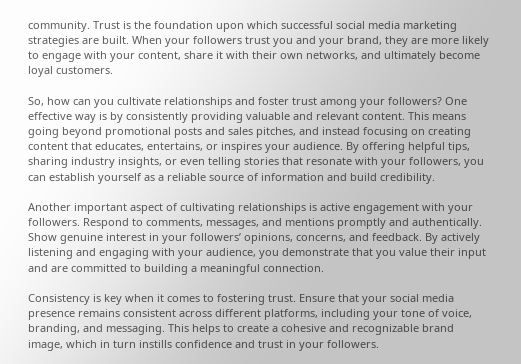community. Trust is the foundation upon which successful social media marketing strategies are built. When your followers trust you and your brand, they are more likely to engage with your content, share it with their own networks, and ultimately become loyal customers.

So, how can you cultivate relationships and foster trust among your followers? One effective way is by consistently providing valuable and relevant content. This means going beyond promotional posts and sales pitches, and instead focusing on creating content that educates, entertains, or inspires your audience. By offering helpful tips, sharing industry insights, or even telling stories that resonate with your followers, you can establish yourself as a reliable source of information and build credibility.

Another important aspect of cultivating relationships is active engagement with your followers. Respond to comments, messages, and mentions promptly and authentically. Show genuine interest in your followers’ opinions, concerns, and feedback. By actively listening and engaging with your audience, you demonstrate that you value their input and are committed to building a meaningful connection.

Consistency is key when it comes to fostering trust. Ensure that your social media presence remains consistent across different platforms, including your tone of voice, branding, and messaging. This helps to create a cohesive and recognizable brand image, which in turn instills confidence and trust in your followers.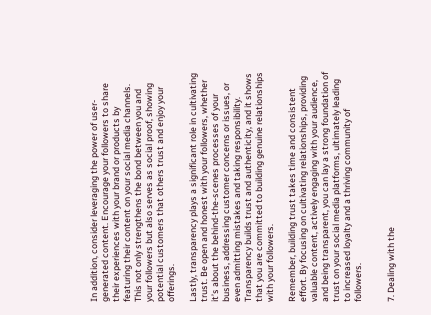In addition, consider leveraging the power of user-generated content. Encourage your followers to share their experiences with your brand or products by featuring their content on your social media channels. This not only strengthens the bond between you and your followers but also serves as social proof, showing potential customers that others trust and enjoy your offerings.

Lastly, transparency plays a significant role in cultivating trust. Be open and honest with your followers, whether it’s about the behind-the-scenes processes of your business, addressing customer concerns or issues, or even admitting mistakes and taking responsibility. Transparency builds trust and authenticity, and it shows that you are committed to building genuine relationships with your followers.

Remember, building trust takes time and consistent effort. By focusing on cultivating relationships, providing valuable content, actively engaging with your audience, and being transparent, you can lay a strong foundation of trust on your social media platforms, ultimately leading to increased loyalty and a thriving community of followers.


7. Dealing with the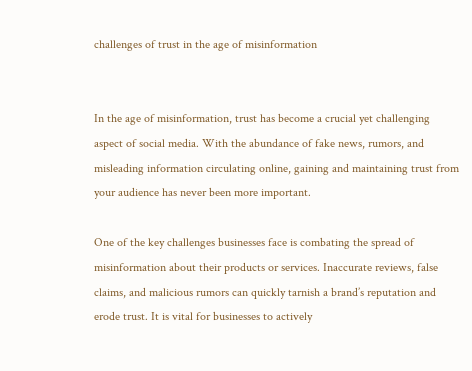challenges of trust in the age of misinformation


In the age of misinformation, trust has become a crucial yet challenging aspect of social media. With the abundance of fake news, rumors, and misleading information circulating online, gaining and maintaining trust from your audience has never been more important.

One of the key challenges businesses face is combating the spread of misinformation about their products or services. Inaccurate reviews, false claims, and malicious rumors can quickly tarnish a brand’s reputation and erode trust. It is vital for businesses to actively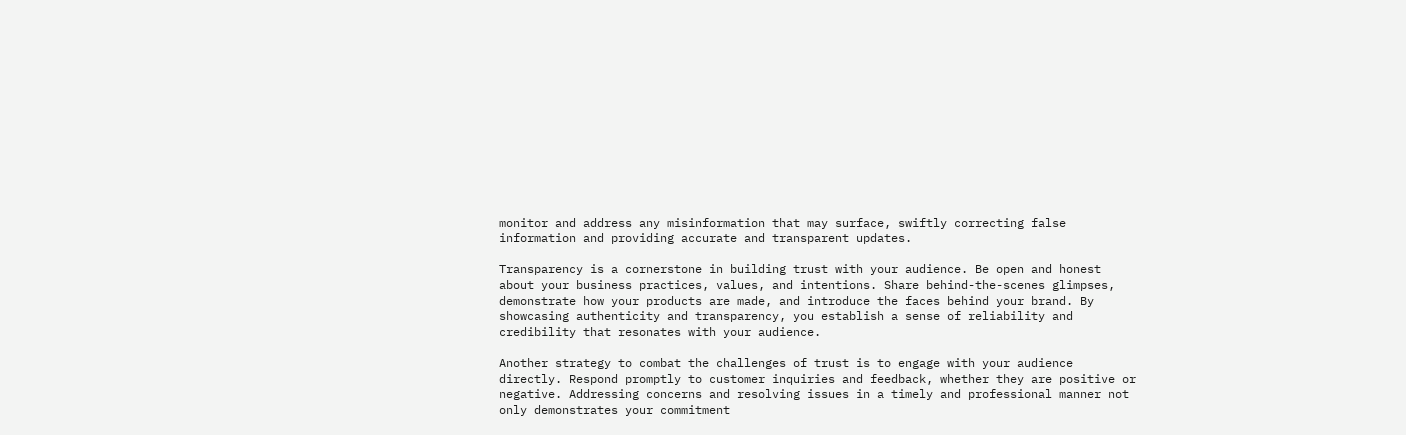monitor and address any misinformation that may surface, swiftly correcting false information and providing accurate and transparent updates.

Transparency is a cornerstone in building trust with your audience. Be open and honest about your business practices, values, and intentions. Share behind-the-scenes glimpses, demonstrate how your products are made, and introduce the faces behind your brand. By showcasing authenticity and transparency, you establish a sense of reliability and credibility that resonates with your audience.

Another strategy to combat the challenges of trust is to engage with your audience directly. Respond promptly to customer inquiries and feedback, whether they are positive or negative. Addressing concerns and resolving issues in a timely and professional manner not only demonstrates your commitment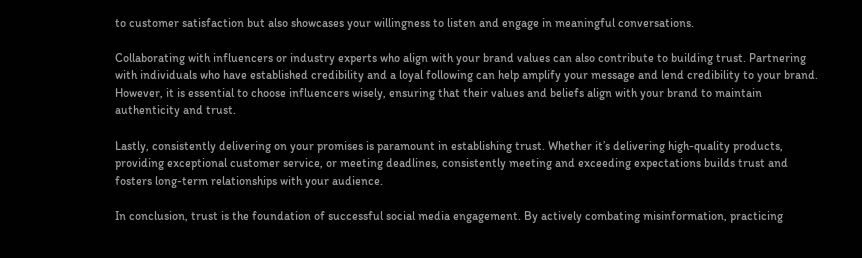to customer satisfaction but also showcases your willingness to listen and engage in meaningful conversations.

Collaborating with influencers or industry experts who align with your brand values can also contribute to building trust. Partnering with individuals who have established credibility and a loyal following can help amplify your message and lend credibility to your brand. However, it is essential to choose influencers wisely, ensuring that their values and beliefs align with your brand to maintain authenticity and trust.

Lastly, consistently delivering on your promises is paramount in establishing trust. Whether it’s delivering high-quality products, providing exceptional customer service, or meeting deadlines, consistently meeting and exceeding expectations builds trust and fosters long-term relationships with your audience.

In conclusion, trust is the foundation of successful social media engagement. By actively combating misinformation, practicing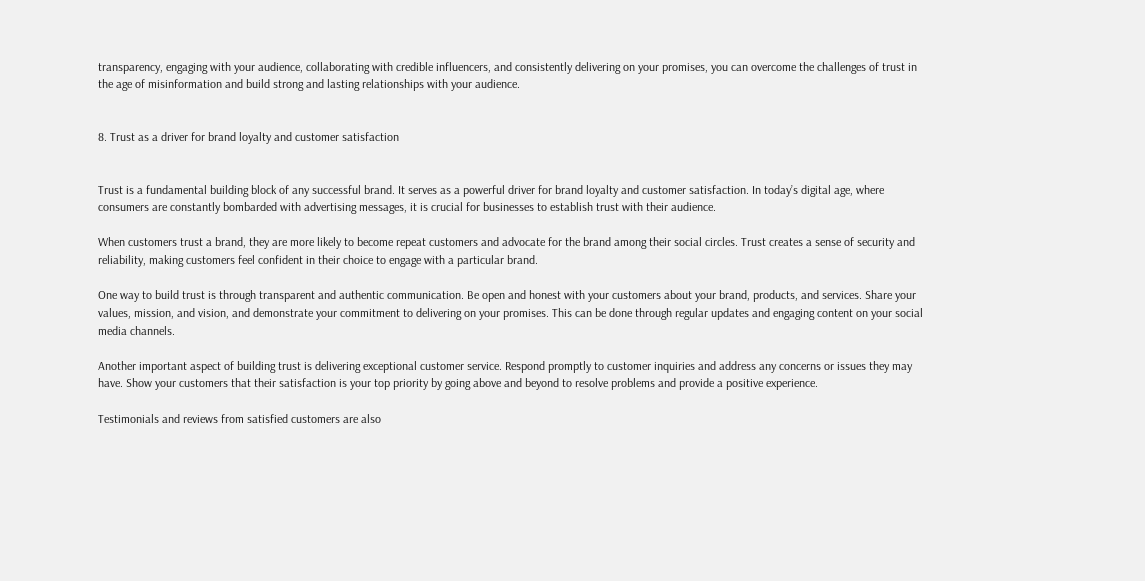transparency, engaging with your audience, collaborating with credible influencers, and consistently delivering on your promises, you can overcome the challenges of trust in the age of misinformation and build strong and lasting relationships with your audience.


8. Trust as a driver for brand loyalty and customer satisfaction


Trust is a fundamental building block of any successful brand. It serves as a powerful driver for brand loyalty and customer satisfaction. In today’s digital age, where consumers are constantly bombarded with advertising messages, it is crucial for businesses to establish trust with their audience.

When customers trust a brand, they are more likely to become repeat customers and advocate for the brand among their social circles. Trust creates a sense of security and reliability, making customers feel confident in their choice to engage with a particular brand.

One way to build trust is through transparent and authentic communication. Be open and honest with your customers about your brand, products, and services. Share your values, mission, and vision, and demonstrate your commitment to delivering on your promises. This can be done through regular updates and engaging content on your social media channels.

Another important aspect of building trust is delivering exceptional customer service. Respond promptly to customer inquiries and address any concerns or issues they may have. Show your customers that their satisfaction is your top priority by going above and beyond to resolve problems and provide a positive experience.

Testimonials and reviews from satisfied customers are also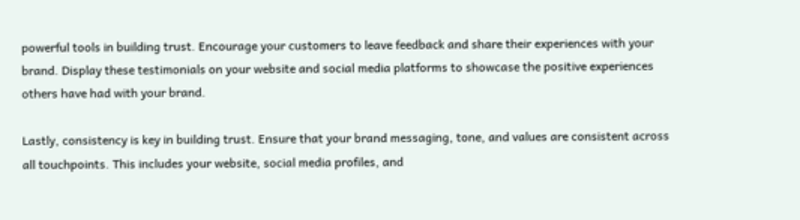powerful tools in building trust. Encourage your customers to leave feedback and share their experiences with your brand. Display these testimonials on your website and social media platforms to showcase the positive experiences others have had with your brand.

Lastly, consistency is key in building trust. Ensure that your brand messaging, tone, and values are consistent across all touchpoints. This includes your website, social media profiles, and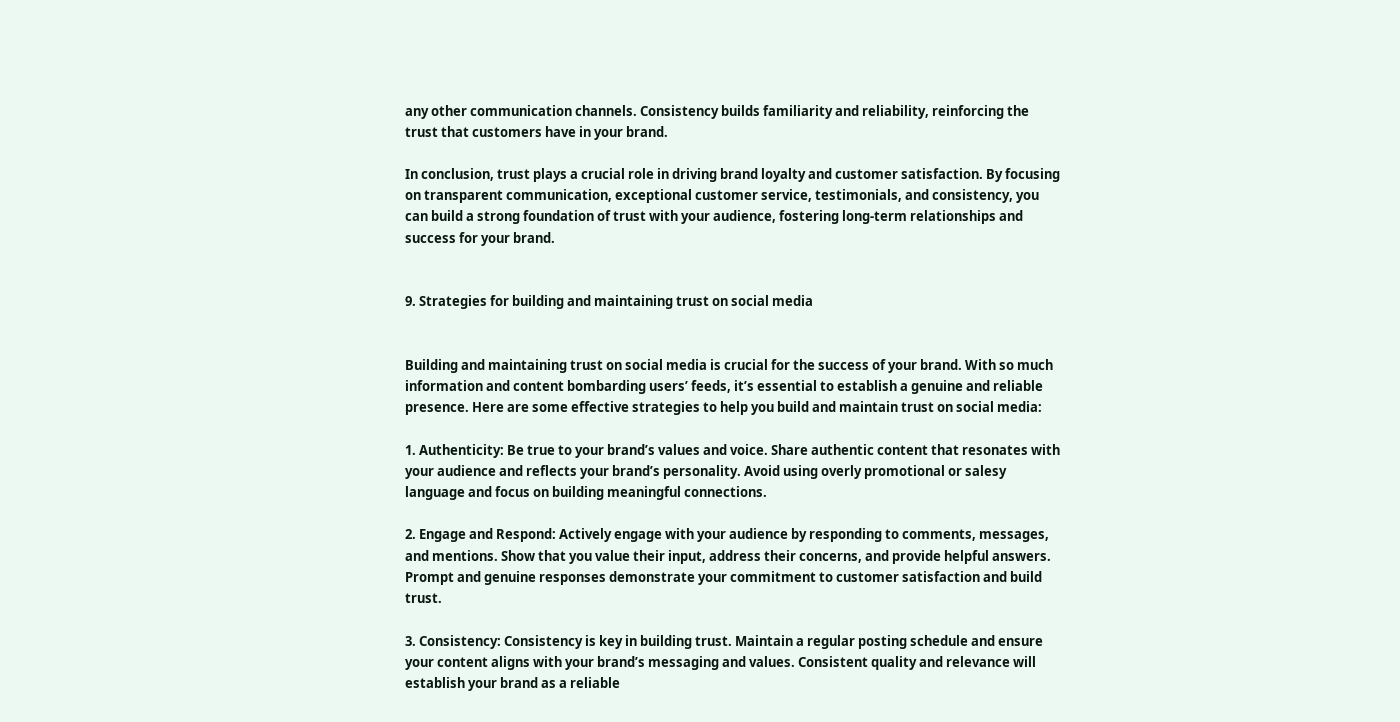any other communication channels. Consistency builds familiarity and reliability, reinforcing the trust that customers have in your brand.

In conclusion, trust plays a crucial role in driving brand loyalty and customer satisfaction. By focusing on transparent communication, exceptional customer service, testimonials, and consistency, you can build a strong foundation of trust with your audience, fostering long-term relationships and success for your brand.


9. Strategies for building and maintaining trust on social media


Building and maintaining trust on social media is crucial for the success of your brand. With so much information and content bombarding users’ feeds, it’s essential to establish a genuine and reliable presence. Here are some effective strategies to help you build and maintain trust on social media:

1. Authenticity: Be true to your brand’s values and voice. Share authentic content that resonates with your audience and reflects your brand’s personality. Avoid using overly promotional or salesy language and focus on building meaningful connections.

2. Engage and Respond: Actively engage with your audience by responding to comments, messages, and mentions. Show that you value their input, address their concerns, and provide helpful answers. Prompt and genuine responses demonstrate your commitment to customer satisfaction and build trust.

3. Consistency: Consistency is key in building trust. Maintain a regular posting schedule and ensure your content aligns with your brand’s messaging and values. Consistent quality and relevance will establish your brand as a reliable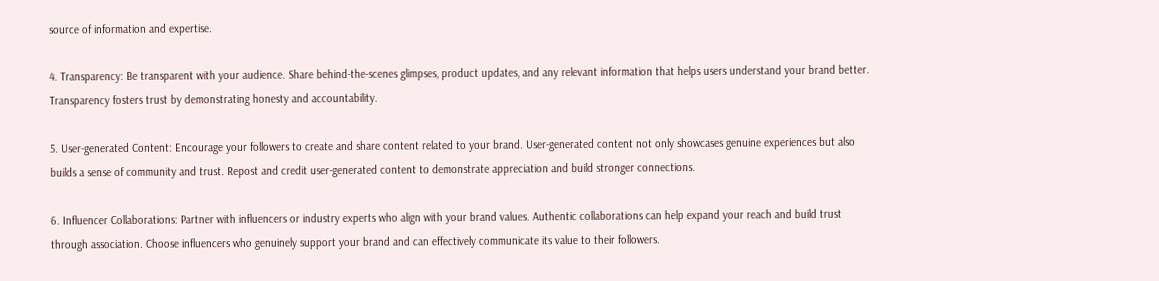source of information and expertise.

4. Transparency: Be transparent with your audience. Share behind-the-scenes glimpses, product updates, and any relevant information that helps users understand your brand better. Transparency fosters trust by demonstrating honesty and accountability.

5. User-generated Content: Encourage your followers to create and share content related to your brand. User-generated content not only showcases genuine experiences but also builds a sense of community and trust. Repost and credit user-generated content to demonstrate appreciation and build stronger connections.

6. Influencer Collaborations: Partner with influencers or industry experts who align with your brand values. Authentic collaborations can help expand your reach and build trust through association. Choose influencers who genuinely support your brand and can effectively communicate its value to their followers.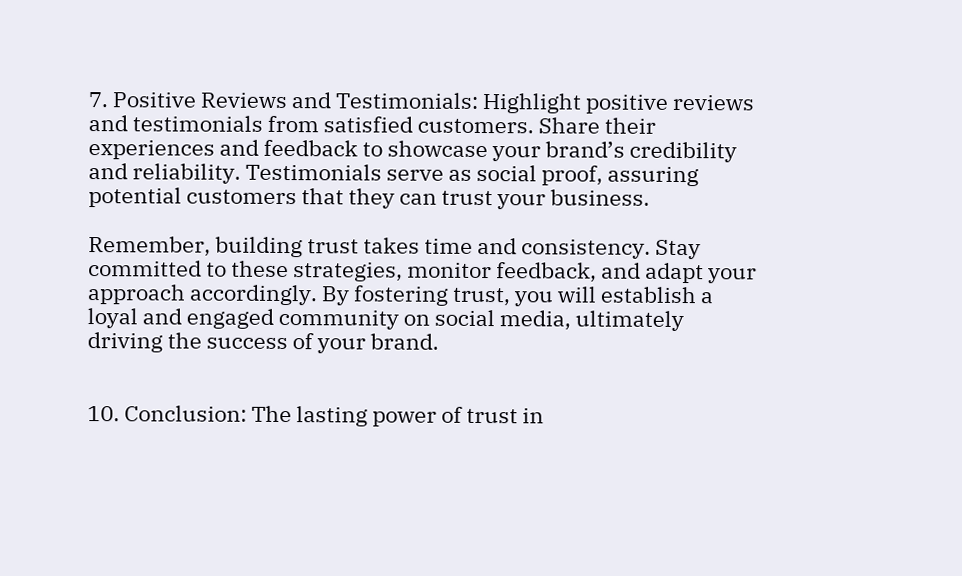7. Positive Reviews and Testimonials: Highlight positive reviews and testimonials from satisfied customers. Share their experiences and feedback to showcase your brand’s credibility and reliability. Testimonials serve as social proof, assuring potential customers that they can trust your business.

Remember, building trust takes time and consistency. Stay committed to these strategies, monitor feedback, and adapt your approach accordingly. By fostering trust, you will establish a loyal and engaged community on social media, ultimately driving the success of your brand.


10. Conclusion: The lasting power of trust in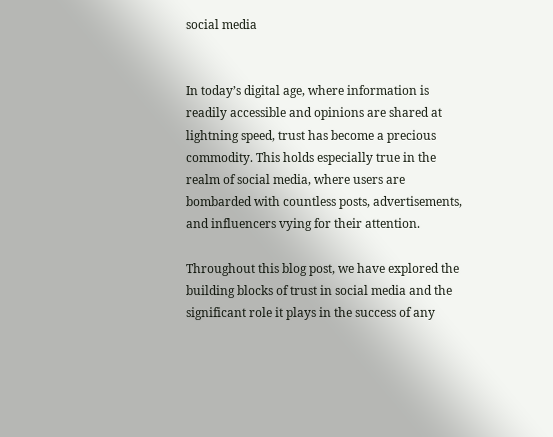social media


In today’s digital age, where information is readily accessible and opinions are shared at lightning speed, trust has become a precious commodity. This holds especially true in the realm of social media, where users are bombarded with countless posts, advertisements, and influencers vying for their attention.

Throughout this blog post, we have explored the building blocks of trust in social media and the significant role it plays in the success of any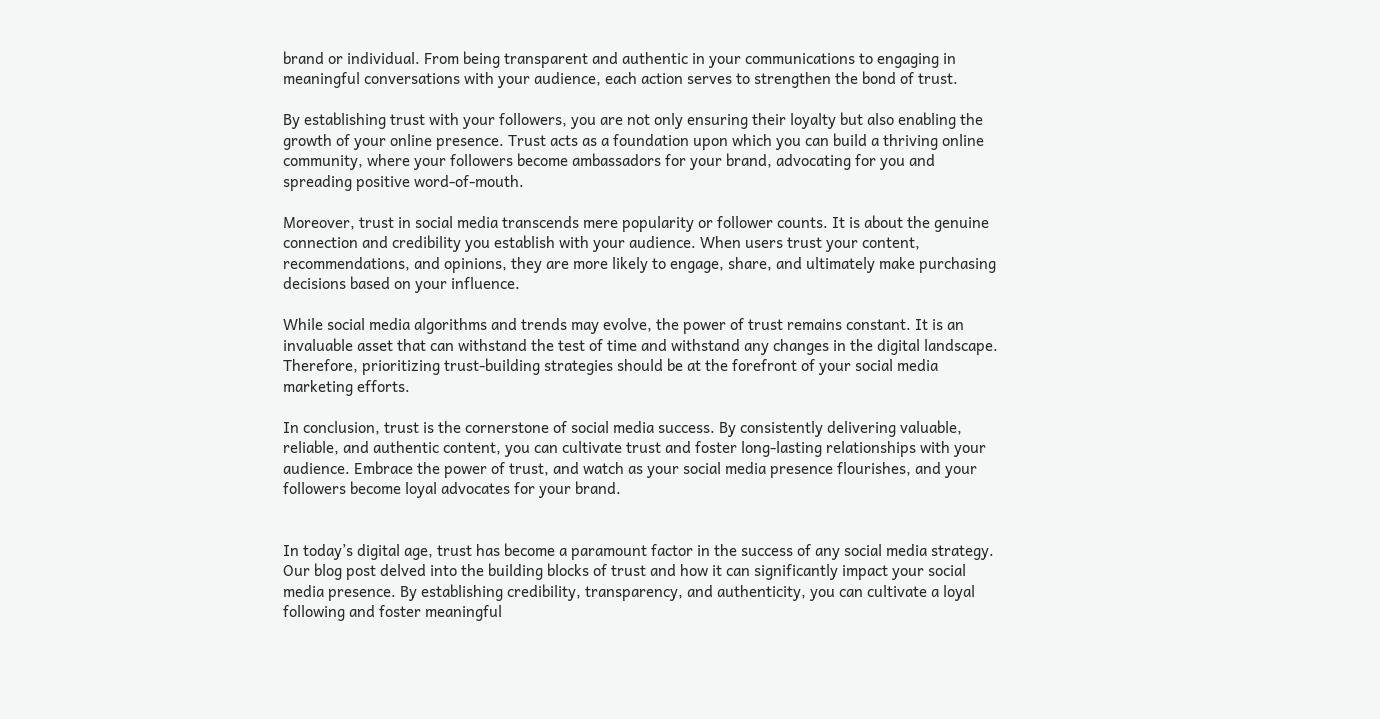brand or individual. From being transparent and authentic in your communications to engaging in meaningful conversations with your audience, each action serves to strengthen the bond of trust.

By establishing trust with your followers, you are not only ensuring their loyalty but also enabling the growth of your online presence. Trust acts as a foundation upon which you can build a thriving online community, where your followers become ambassadors for your brand, advocating for you and spreading positive word-of-mouth.

Moreover, trust in social media transcends mere popularity or follower counts. It is about the genuine connection and credibility you establish with your audience. When users trust your content, recommendations, and opinions, they are more likely to engage, share, and ultimately make purchasing decisions based on your influence.

While social media algorithms and trends may evolve, the power of trust remains constant. It is an invaluable asset that can withstand the test of time and withstand any changes in the digital landscape. Therefore, prioritizing trust-building strategies should be at the forefront of your social media marketing efforts.

In conclusion, trust is the cornerstone of social media success. By consistently delivering valuable, reliable, and authentic content, you can cultivate trust and foster long-lasting relationships with your audience. Embrace the power of trust, and watch as your social media presence flourishes, and your followers become loyal advocates for your brand.


In today’s digital age, trust has become a paramount factor in the success of any social media strategy. Our blog post delved into the building blocks of trust and how it can significantly impact your social media presence. By establishing credibility, transparency, and authenticity, you can cultivate a loyal following and foster meaningful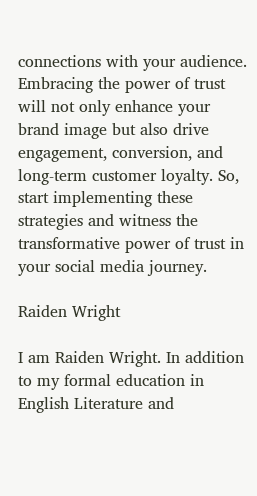connections with your audience. Embracing the power of trust will not only enhance your brand image but also drive engagement, conversion, and long-term customer loyalty. So, start implementing these strategies and witness the transformative power of trust in your social media journey.

Raiden Wright

I am Raiden Wright. In addition to my formal education in English Literature and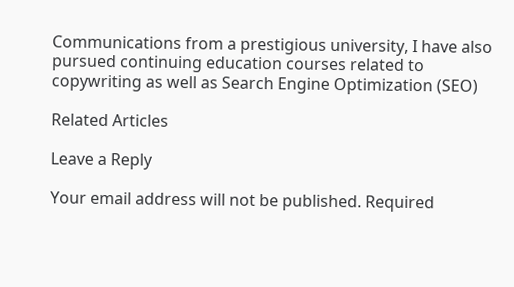Communications from a prestigious university, I have also pursued continuing education courses related to copywriting as well as Search Engine Optimization (SEO)

Related Articles

Leave a Reply

Your email address will not be published. Required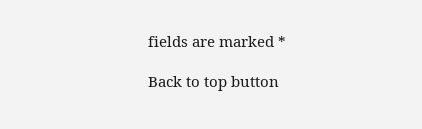fields are marked *

Back to top button